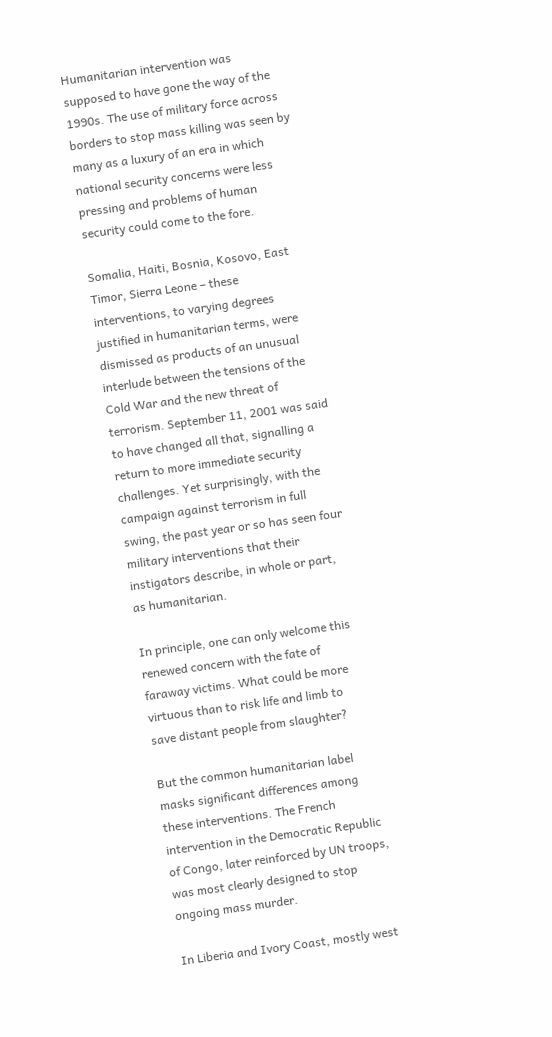Humanitarian intervention was supposed to have gone the way of the 1990s. The use of military force across borders to stop mass killing was seen by many as a luxury of an era in which national security concerns were less pressing and problems of human security could come to the fore.

Somalia, Haiti, Bosnia, Kosovo, East Timor, Sierra Leone – these interventions, to varying degrees justified in humanitarian terms, were dismissed as products of an unusual interlude between the tensions of the Cold War and the new threat of terrorism. September 11, 2001 was said to have changed all that, signalling a return to more immediate security challenges. Yet surprisingly, with the campaign against terrorism in full swing, the past year or so has seen four military interventions that their instigators describe, in whole or part, as humanitarian.

In principle, one can only welcome this renewed concern with the fate of faraway victims. What could be more virtuous than to risk life and limb to save distant people from slaughter?

But the common humanitarian label masks significant differences among these interventions. The French intervention in the Democratic Republic of Congo, later reinforced by UN troops, was most clearly designed to stop ongoing mass murder.

In Liberia and Ivory Coast, mostly west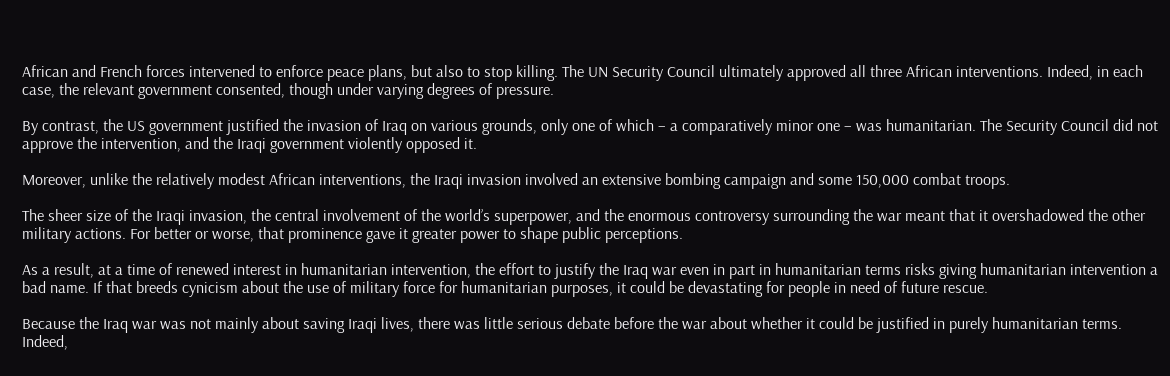African and French forces intervened to enforce peace plans, but also to stop killing. The UN Security Council ultimately approved all three African interventions. Indeed, in each case, the relevant government consented, though under varying degrees of pressure.

By contrast, the US government justified the invasion of Iraq on various grounds, only one of which – a comparatively minor one – was humanitarian. The Security Council did not approve the intervention, and the Iraqi government violently opposed it.

Moreover, unlike the relatively modest African interventions, the Iraqi invasion involved an extensive bombing campaign and some 150,000 combat troops.

The sheer size of the Iraqi invasion, the central involvement of the world’s superpower, and the enormous controversy surrounding the war meant that it overshadowed the other military actions. For better or worse, that prominence gave it greater power to shape public perceptions.

As a result, at a time of renewed interest in humanitarian intervention, the effort to justify the Iraq war even in part in humanitarian terms risks giving humanitarian intervention a bad name. If that breeds cynicism about the use of military force for humanitarian purposes, it could be devastating for people in need of future rescue.

Because the Iraq war was not mainly about saving Iraqi lives, there was little serious debate before the war about whether it could be justified in purely humanitarian terms. Indeed,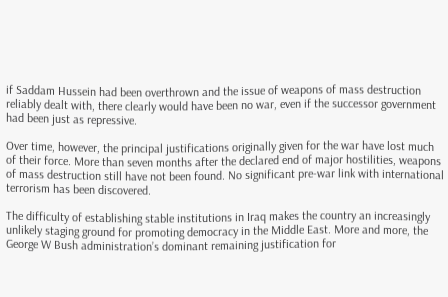if Saddam Hussein had been overthrown and the issue of weapons of mass destruction reliably dealt with, there clearly would have been no war, even if the successor government had been just as repressive.

Over time, however, the principal justifications originally given for the war have lost much of their force. More than seven months after the declared end of major hostilities, weapons of mass destruction still have not been found. No significant pre-war link with international terrorism has been discovered.

The difficulty of establishing stable institutions in Iraq makes the country an increasingly unlikely staging ground for promoting democracy in the Middle East. More and more, the George W Bush administration’s dominant remaining justification for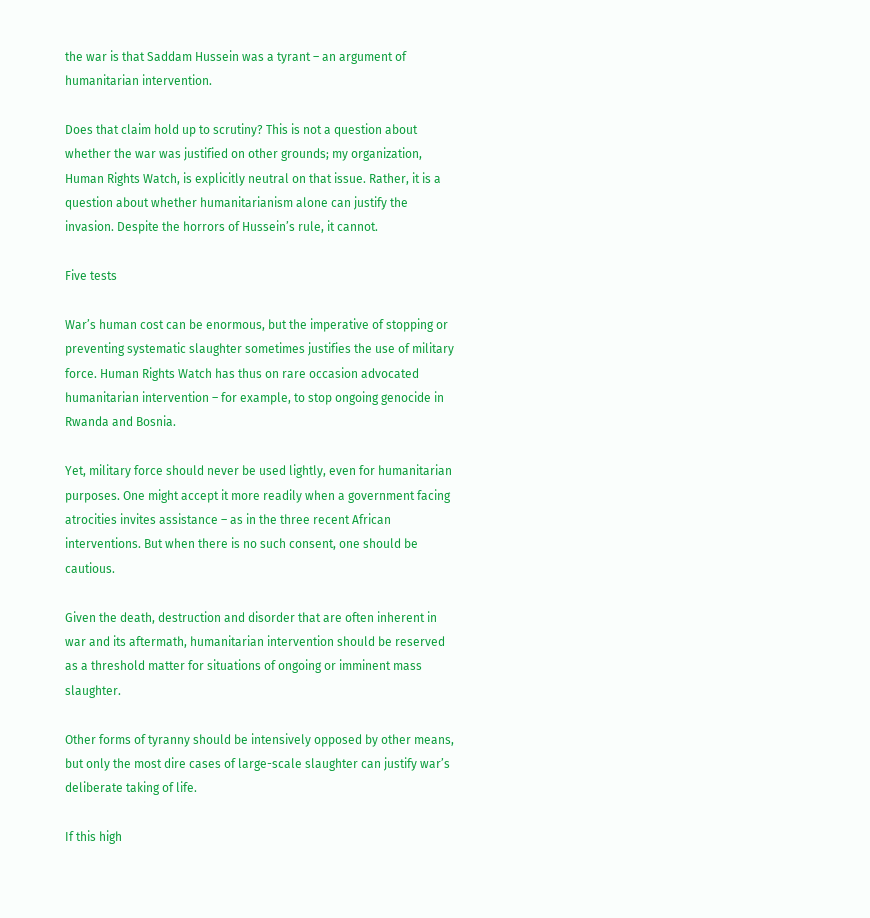the war is that Saddam Hussein was a tyrant – an argument of humanitarian intervention.

Does that claim hold up to scrutiny? This is not a question about whether the war was justified on other grounds; my organization, Human Rights Watch, is explicitly neutral on that issue. Rather, it is a question about whether humanitarianism alone can justify the invasion. Despite the horrors of Hussein’s rule, it cannot.

Five tests

War’s human cost can be enormous, but the imperative of stopping or preventing systematic slaughter sometimes justifies the use of military force. Human Rights Watch has thus on rare occasion advocated humanitarian intervention – for example, to stop ongoing genocide in Rwanda and Bosnia.

Yet, military force should never be used lightly, even for humanitarian purposes. One might accept it more readily when a government facing atrocities invites assistance – as in the three recent African interventions. But when there is no such consent, one should be cautious.

Given the death, destruction and disorder that are often inherent in war and its aftermath, humanitarian intervention should be reserved as a threshold matter for situations of ongoing or imminent mass slaughter.

Other forms of tyranny should be intensively opposed by other means, but only the most dire cases of large-scale slaughter can justify war’s deliberate taking of life.

If this high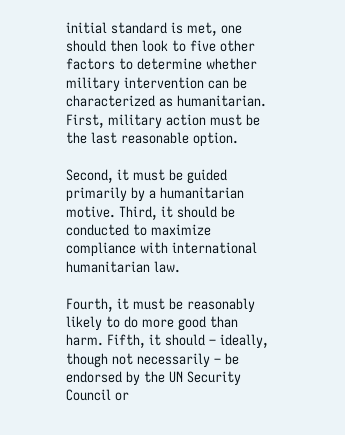initial standard is met, one should then look to five other factors to determine whether military intervention can be characterized as humanitarian. First, military action must be the last reasonable option.

Second, it must be guided primarily by a humanitarian motive. Third, it should be conducted to maximize compliance with international humanitarian law.

Fourth, it must be reasonably likely to do more good than harm. Fifth, it should – ideally, though not necessarily – be endorsed by the UN Security Council or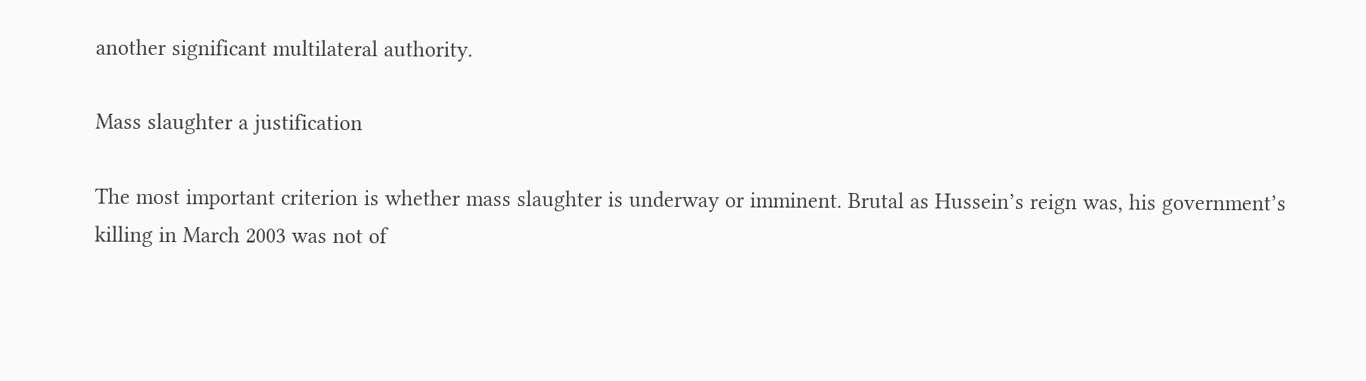another significant multilateral authority.

Mass slaughter a justification

The most important criterion is whether mass slaughter is underway or imminent. Brutal as Hussein’s reign was, his government’s killing in March 2003 was not of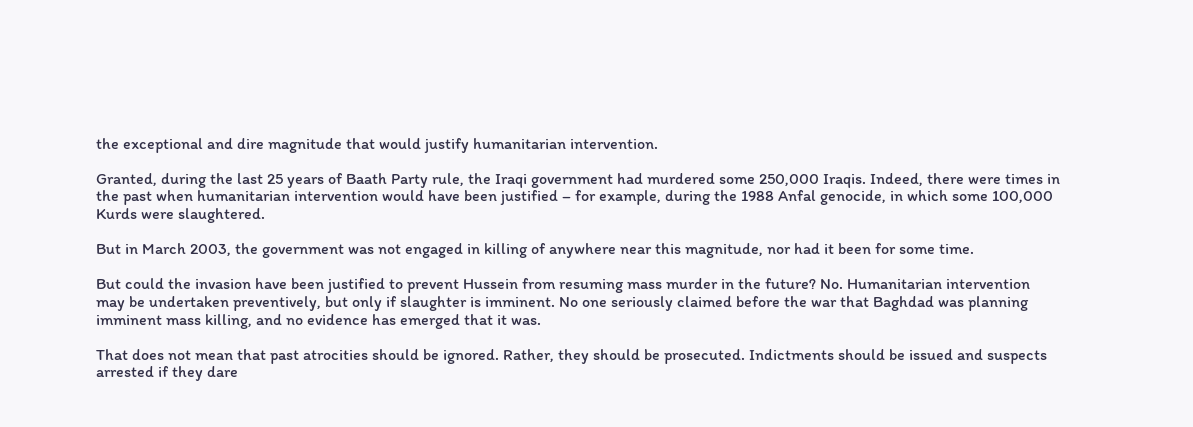the exceptional and dire magnitude that would justify humanitarian intervention.

Granted, during the last 25 years of Baath Party rule, the Iraqi government had murdered some 250,000 Iraqis. Indeed, there were times in the past when humanitarian intervention would have been justified – for example, during the 1988 Anfal genocide, in which some 100,000 Kurds were slaughtered.

But in March 2003, the government was not engaged in killing of anywhere near this magnitude, nor had it been for some time.

But could the invasion have been justified to prevent Hussein from resuming mass murder in the future? No. Humanitarian intervention may be undertaken preventively, but only if slaughter is imminent. No one seriously claimed before the war that Baghdad was planning imminent mass killing, and no evidence has emerged that it was.

That does not mean that past atrocities should be ignored. Rather, they should be prosecuted. Indictments should be issued and suspects arrested if they dare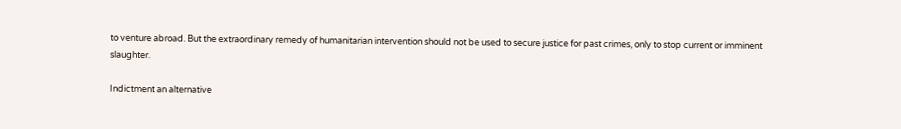to venture abroad. But the extraordinary remedy of humanitarian intervention should not be used to secure justice for past crimes, only to stop current or imminent slaughter.

Indictment an alternative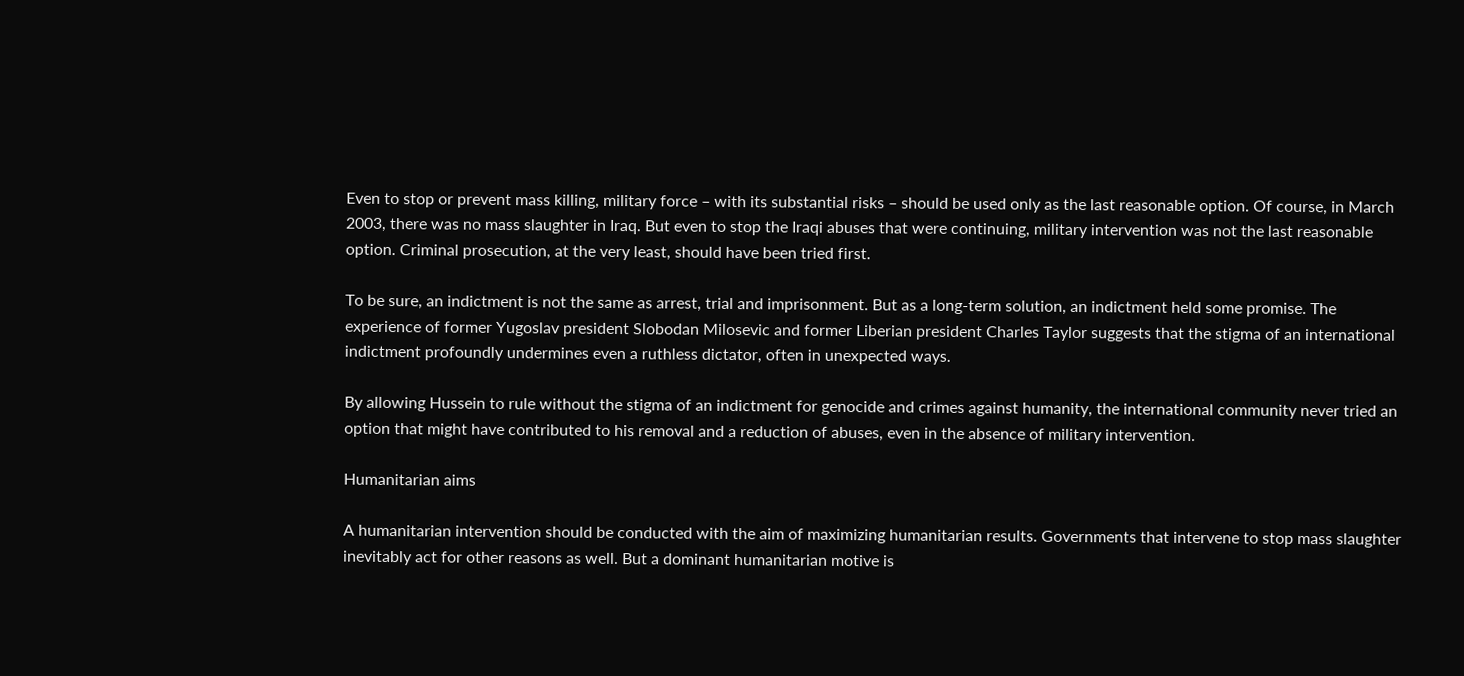Even to stop or prevent mass killing, military force – with its substantial risks – should be used only as the last reasonable option. Of course, in March 2003, there was no mass slaughter in Iraq. But even to stop the Iraqi abuses that were continuing, military intervention was not the last reasonable option. Criminal prosecution, at the very least, should have been tried first.

To be sure, an indictment is not the same as arrest, trial and imprisonment. But as a long-term solution, an indictment held some promise. The experience of former Yugoslav president Slobodan Milosevic and former Liberian president Charles Taylor suggests that the stigma of an international indictment profoundly undermines even a ruthless dictator, often in unexpected ways.

By allowing Hussein to rule without the stigma of an indictment for genocide and crimes against humanity, the international community never tried an option that might have contributed to his removal and a reduction of abuses, even in the absence of military intervention.

Humanitarian aims

A humanitarian intervention should be conducted with the aim of maximizing humanitarian results. Governments that intervene to stop mass slaughter inevitably act for other reasons as well. But a dominant humanitarian motive is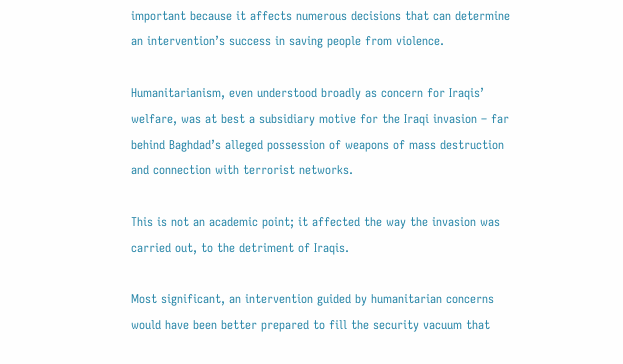important because it affects numerous decisions that can determine an intervention’s success in saving people from violence.

Humanitarianism, even understood broadly as concern for Iraqis’ welfare, was at best a subsidiary motive for the Iraqi invasion – far behind Baghdad’s alleged possession of weapons of mass destruction and connection with terrorist networks.

This is not an academic point; it affected the way the invasion was carried out, to the detriment of Iraqis.

Most significant, an intervention guided by humanitarian concerns would have been better prepared to fill the security vacuum that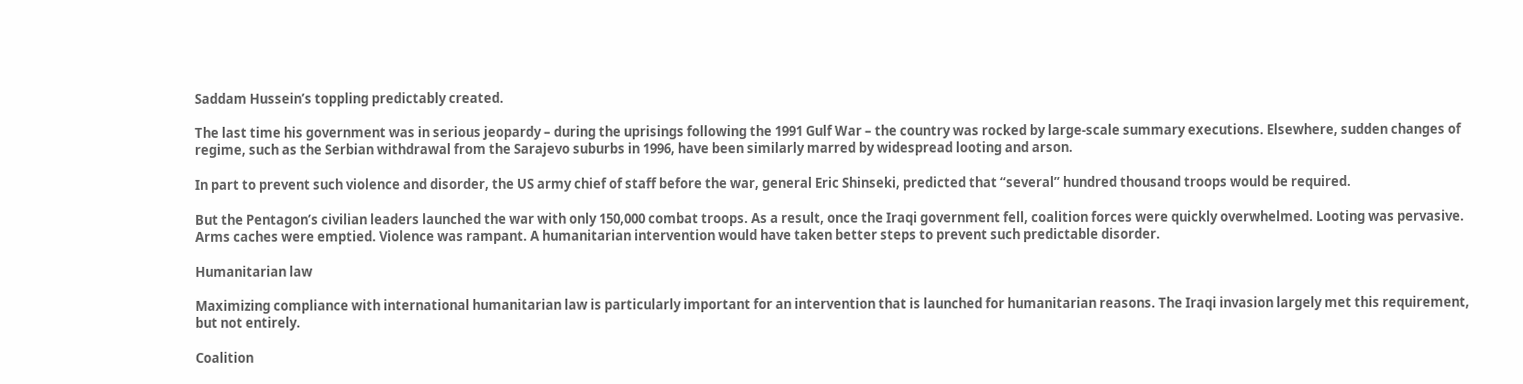Saddam Hussein’s toppling predictably created.

The last time his government was in serious jeopardy – during the uprisings following the 1991 Gulf War – the country was rocked by large-scale summary executions. Elsewhere, sudden changes of regime, such as the Serbian withdrawal from the Sarajevo suburbs in 1996, have been similarly marred by widespread looting and arson.

In part to prevent such violence and disorder, the US army chief of staff before the war, general Eric Shinseki, predicted that “several” hundred thousand troops would be required.

But the Pentagon’s civilian leaders launched the war with only 150,000 combat troops. As a result, once the Iraqi government fell, coalition forces were quickly overwhelmed. Looting was pervasive. Arms caches were emptied. Violence was rampant. A humanitarian intervention would have taken better steps to prevent such predictable disorder.

Humanitarian law

Maximizing compliance with international humanitarian law is particularly important for an intervention that is launched for humanitarian reasons. The Iraqi invasion largely met this requirement, but not entirely.

Coalition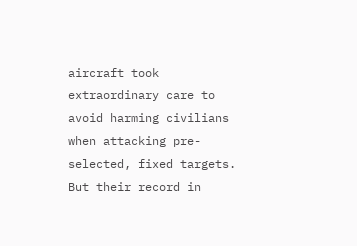aircraft took extraordinary care to avoid harming civilians when attacking pre-selected, fixed targets. But their record in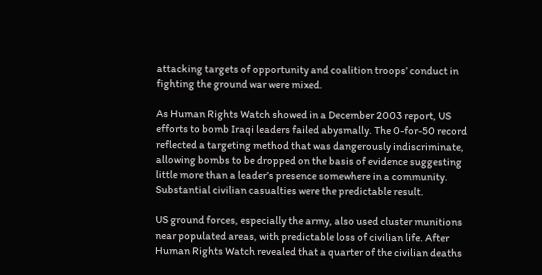attacking targets of opportunity and coalition troops’ conduct in fighting the ground war were mixed.

As Human Rights Watch showed in a December 2003 report, US efforts to bomb Iraqi leaders failed abysmally. The 0-for-50 record reflected a targeting method that was dangerously indiscriminate, allowing bombs to be dropped on the basis of evidence suggesting little more than a leader’s presence somewhere in a community. Substantial civilian casualties were the predictable result.

US ground forces, especially the army, also used cluster munitions near populated areas, with predictable loss of civilian life. After Human Rights Watch revealed that a quarter of the civilian deaths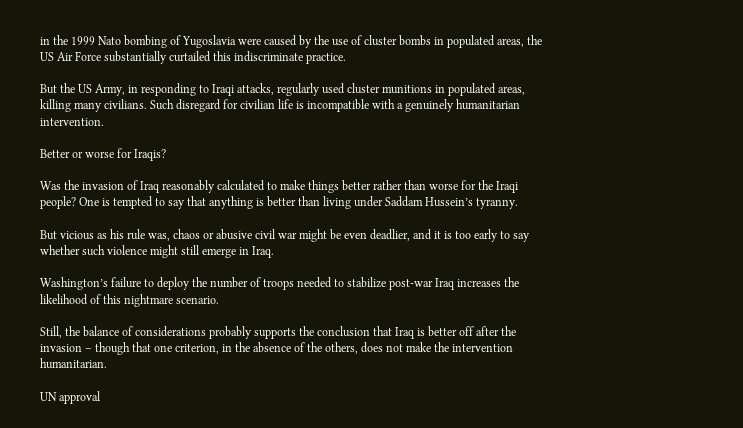in the 1999 Nato bombing of Yugoslavia were caused by the use of cluster bombs in populated areas, the US Air Force substantially curtailed this indiscriminate practice.

But the US Army, in responding to Iraqi attacks, regularly used cluster munitions in populated areas, killing many civilians. Such disregard for civilian life is incompatible with a genuinely humanitarian intervention.

Better or worse for Iraqis?

Was the invasion of Iraq reasonably calculated to make things better rather than worse for the Iraqi people? One is tempted to say that anything is better than living under Saddam Hussein’s tyranny.

But vicious as his rule was, chaos or abusive civil war might be even deadlier, and it is too early to say whether such violence might still emerge in Iraq.

Washington’s failure to deploy the number of troops needed to stabilize post-war Iraq increases the likelihood of this nightmare scenario.

Still, the balance of considerations probably supports the conclusion that Iraq is better off after the invasion – though that one criterion, in the absence of the others, does not make the intervention humanitarian.

UN approval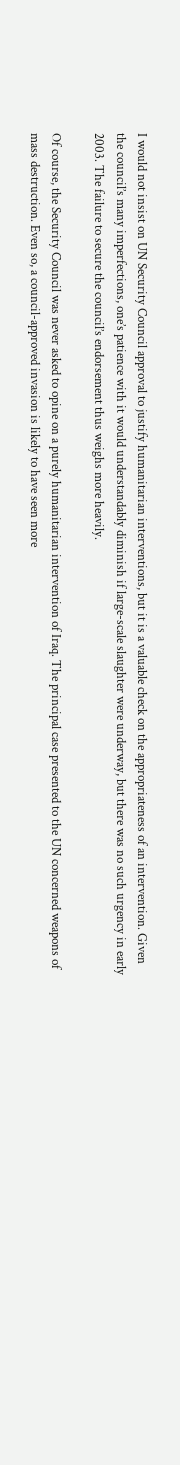I would not insist on UN Security Council approval to justify humanitarian interventions, but it is a valuable check on the appropriateness of an intervention. Given the council’s many imperfections, one’s patience with it would understandably diminish if large-scale slaughter were underway, but there was no such urgency in early 2003. The failure to secure the council’s endorsement thus weighs more heavily.

Of course, the Security Council was never asked to opine on a purely humanitarian intervention of Iraq. The principal case presented to the UN concerned weapons of mass destruction. Even so, a council-approved invasion is likely to have seen more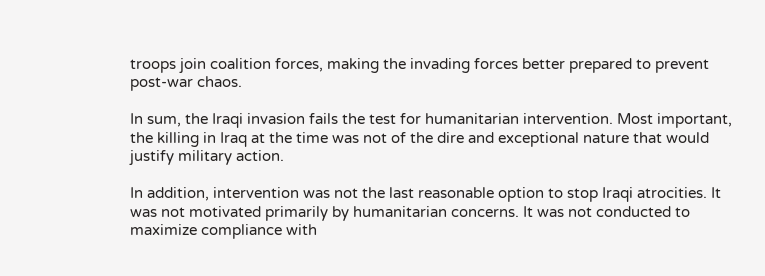troops join coalition forces, making the invading forces better prepared to prevent post-war chaos.

In sum, the Iraqi invasion fails the test for humanitarian intervention. Most important, the killing in Iraq at the time was not of the dire and exceptional nature that would justify military action.

In addition, intervention was not the last reasonable option to stop Iraqi atrocities. It was not motivated primarily by humanitarian concerns. It was not conducted to maximize compliance with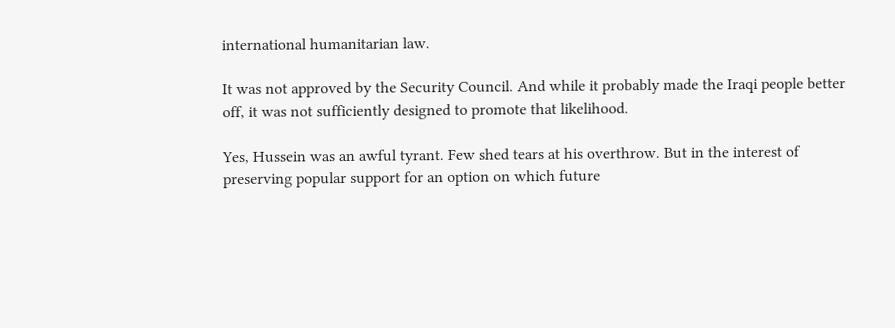international humanitarian law.

It was not approved by the Security Council. And while it probably made the Iraqi people better off, it was not sufficiently designed to promote that likelihood.

Yes, Hussein was an awful tyrant. Few shed tears at his overthrow. But in the interest of preserving popular support for an option on which future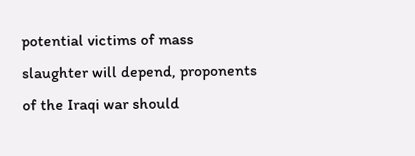potential victims of mass slaughter will depend, proponents of the Iraqi war should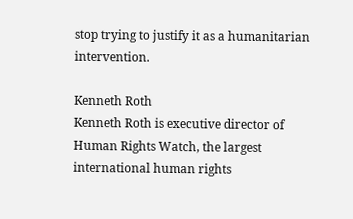stop trying to justify it as a humanitarian intervention.

Kenneth Roth
Kenneth Roth is executive director of Human Rights Watch, the largest international human rights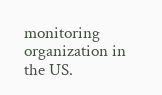monitoring organization in the US.